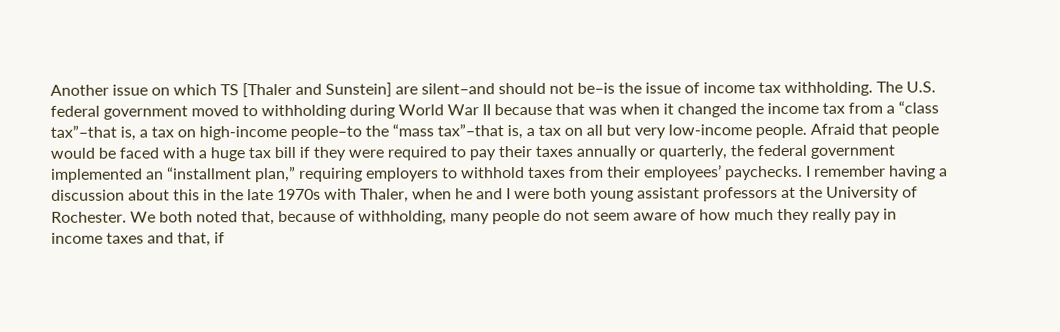Another issue on which TS [Thaler and Sunstein] are silent–and should not be–is the issue of income tax withholding. The U.S. federal government moved to withholding during World War II because that was when it changed the income tax from a “class tax”–that is, a tax on high-income people–to the “mass tax”–that is, a tax on all but very low-income people. Afraid that people would be faced with a huge tax bill if they were required to pay their taxes annually or quarterly, the federal government implemented an “installment plan,” requiring employers to withhold taxes from their employees’ paychecks. I remember having a discussion about this in the late 1970s with Thaler, when he and I were both young assistant professors at the University of Rochester. We both noted that, because of withholding, many people do not seem aware of how much they really pay in income taxes and that, if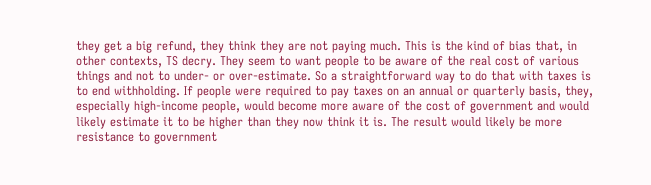they get a big refund, they think they are not paying much. This is the kind of bias that, in other contexts, TS decry. They seem to want people to be aware of the real cost of various things and not to under- or over-estimate. So a straightforward way to do that with taxes is to end withholding. If people were required to pay taxes on an annual or quarterly basis, they, especially high-income people, would become more aware of the cost of government and would likely estimate it to be higher than they now think it is. The result would likely be more resistance to government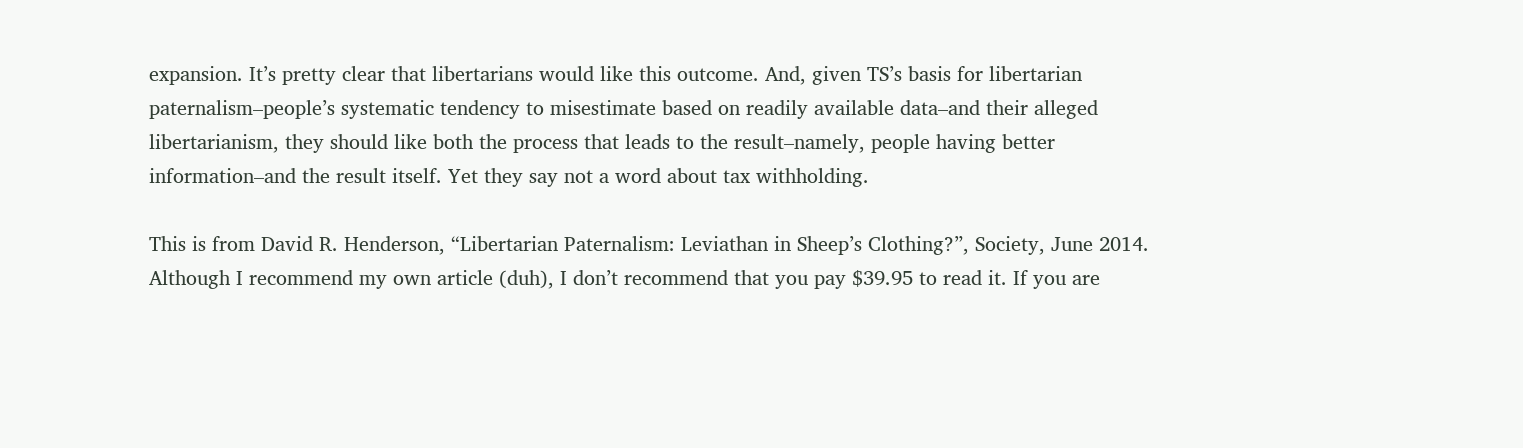expansion. It’s pretty clear that libertarians would like this outcome. And, given TS’s basis for libertarian paternalism–people’s systematic tendency to misestimate based on readily available data–and their alleged libertarianism, they should like both the process that leads to the result–namely, people having better information–and the result itself. Yet they say not a word about tax withholding.

This is from David R. Henderson, “Libertarian Paternalism: Leviathan in Sheep’s Clothing?”, Society, June 2014. Although I recommend my own article (duh), I don’t recommend that you pay $39.95 to read it. If you are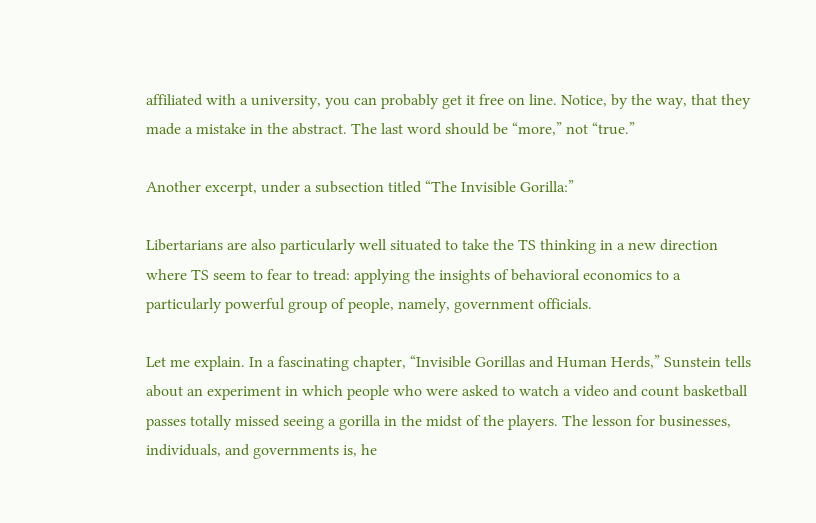affiliated with a university, you can probably get it free on line. Notice, by the way, that they made a mistake in the abstract. The last word should be “more,” not “true.”

Another excerpt, under a subsection titled “The Invisible Gorilla:”

Libertarians are also particularly well situated to take the TS thinking in a new direction where TS seem to fear to tread: applying the insights of behavioral economics to a particularly powerful group of people, namely, government officials.

Let me explain. In a fascinating chapter, “Invisible Gorillas and Human Herds,” Sunstein tells about an experiment in which people who were asked to watch a video and count basketball passes totally missed seeing a gorilla in the midst of the players. The lesson for businesses, individuals, and governments is, he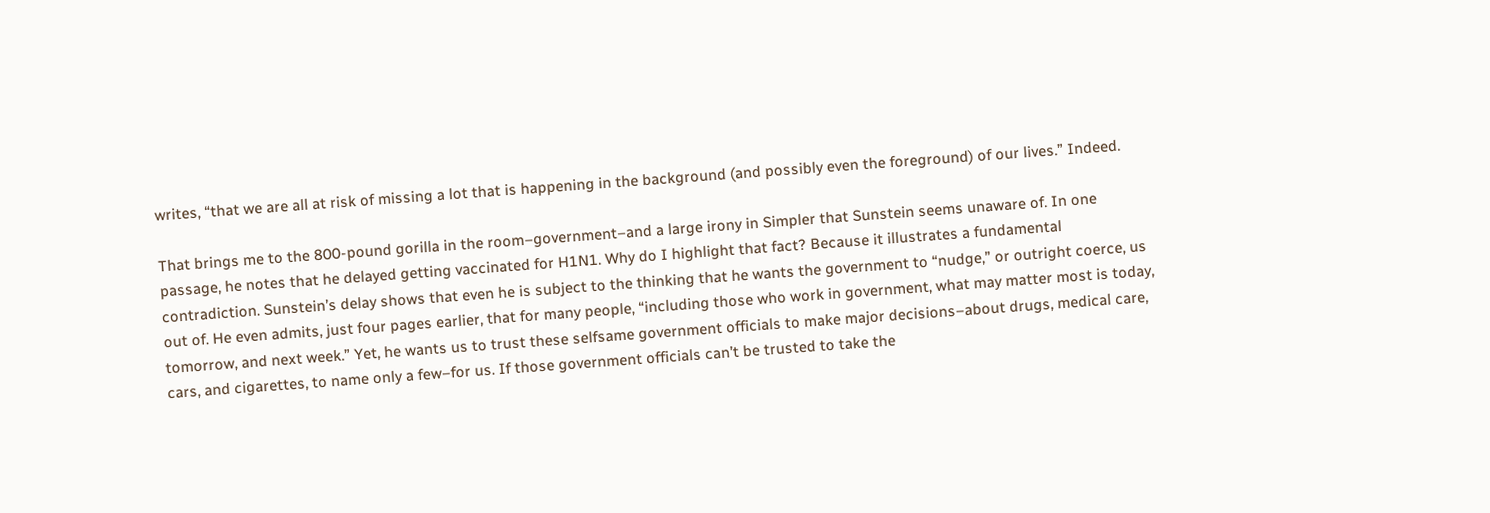writes, “that we are all at risk of missing a lot that is happening in the background (and possibly even the foreground) of our lives.” Indeed.

That brings me to the 800-pound gorilla in the room–government–and a large irony in Simpler that Sunstein seems unaware of. In one passage, he notes that he delayed getting vaccinated for H1N1. Why do I highlight that fact? Because it illustrates a fundamental contradiction. Sunstein’s delay shows that even he is subject to the thinking that he wants the government to “nudge,” or outright coerce, us out of. He even admits, just four pages earlier, that for many people, “including those who work in government, what may matter most is today, tomorrow, and next week.” Yet, he wants us to trust these selfsame government officials to make major decisions–about drugs, medical care, cars, and cigarettes, to name only a few–for us. If those government officials can’t be trusted to take the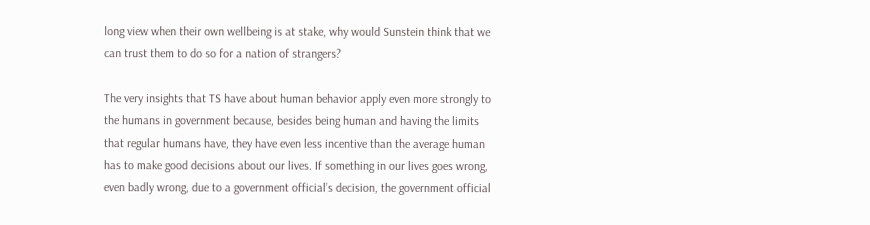long view when their own wellbeing is at stake, why would Sunstein think that we can trust them to do so for a nation of strangers?

The very insights that TS have about human behavior apply even more strongly to the humans in government because, besides being human and having the limits that regular humans have, they have even less incentive than the average human has to make good decisions about our lives. If something in our lives goes wrong, even badly wrong, due to a government official’s decision, the government official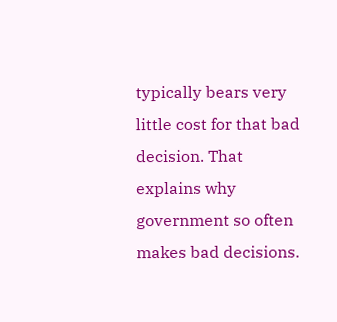typically bears very little cost for that bad decision. That explains why government so often makes bad decisions.